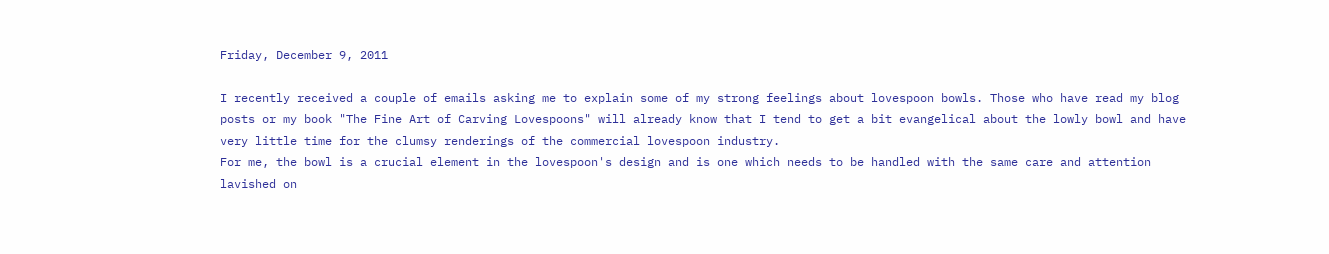Friday, December 9, 2011

I recently received a couple of emails asking me to explain some of my strong feelings about lovespoon bowls. Those who have read my blog posts or my book "The Fine Art of Carving Lovespoons" will already know that I tend to get a bit evangelical about the lowly bowl and have very little time for the clumsy renderings of the commercial lovespoon industry.
For me, the bowl is a crucial element in the lovespoon's design and is one which needs to be handled with the same care and attention lavished on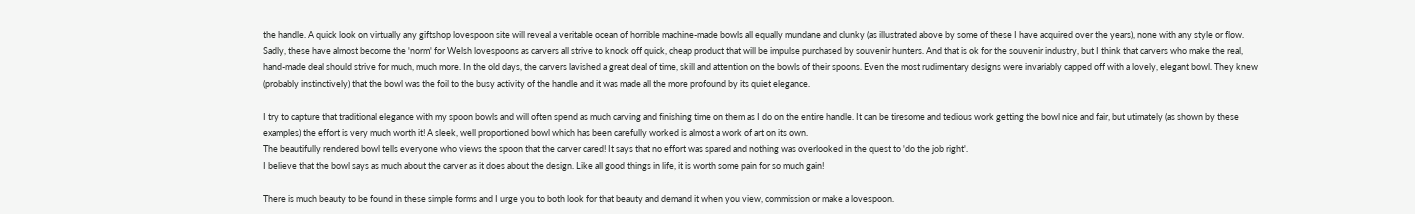the handle. A quick look on virtually any giftshop lovespoon site will reveal a veritable ocean of horrible machine-made bowls all equally mundane and clunky (as illustrated above by some of these I have acquired over the years), none with any style or flow. Sadly, these have almost become the 'norm' for Welsh lovespoons as carvers all strive to knock off quick, cheap product that will be impulse purchased by souvenir hunters. And that is ok for the souvenir industry, but I think that carvers who make the real, hand-made deal should strive for much, much more. In the old days, the carvers lavished a great deal of time, skill and attention on the bowls of their spoons. Even the most rudimentary designs were invariably capped off with a lovely, elegant bowl. They knew (probably instinctively) that the bowl was the foil to the busy activity of the handle and it was made all the more profound by its quiet elegance.

I try to capture that traditional elegance with my spoon bowls and will often spend as much carving and finishing time on them as I do on the entire handle. It can be tiresome and tedious work getting the bowl nice and fair, but utimately (as shown by these examples) the effort is very much worth it! A sleek, well proportioned bowl which has been carefully worked is almost a work of art on its own.
The beautifully rendered bowl tells everyone who views the spoon that the carver cared! It says that no effort was spared and nothing was overlooked in the quest to 'do the job right'.
I believe that the bowl says as much about the carver as it does about the design. Like all good things in life, it is worth some pain for so much gain!

There is much beauty to be found in these simple forms and I urge you to both look for that beauty and demand it when you view, commission or make a lovespoon.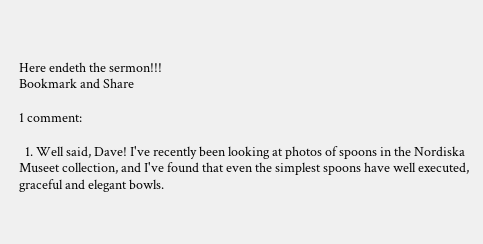Here endeth the sermon!!!
Bookmark and Share

1 comment:

  1. Well said, Dave! I've recently been looking at photos of spoons in the Nordiska Museet collection, and I've found that even the simplest spoons have well executed, graceful and elegant bowls.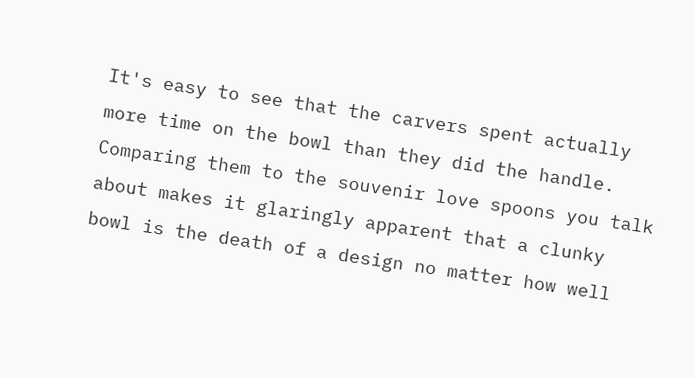It's easy to see that the carvers spent actually more time on the bowl than they did the handle. Comparing them to the souvenir love spoons you talk about makes it glaringly apparent that a clunky bowl is the death of a design no matter how well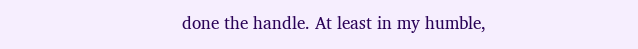done the handle. At least in my humble,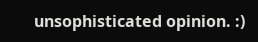unsophisticated opinion. :)